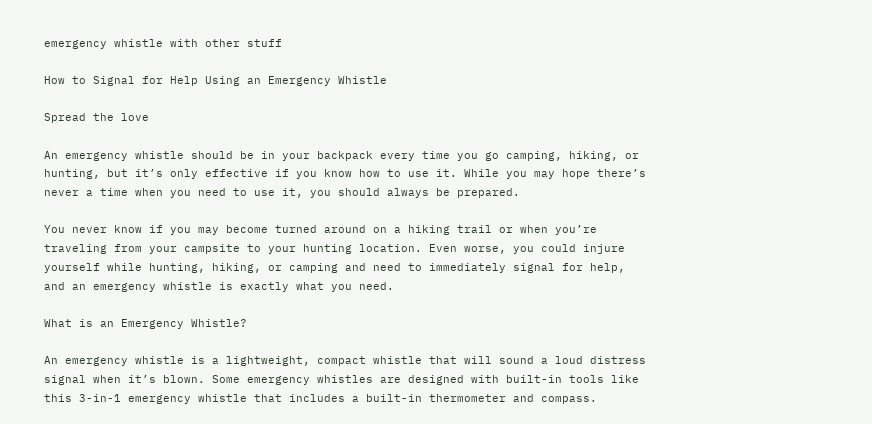emergency whistle with other stuff

How to Signal for Help Using an Emergency Whistle

Spread the love

An emergency whistle should be in your backpack every time you go camping, hiking, or hunting, but it’s only effective if you know how to use it. While you may hope there’s never a time when you need to use it, you should always be prepared.

You never know if you may become turned around on a hiking trail or when you’re traveling from your campsite to your hunting location. Even worse, you could injure yourself while hunting, hiking, or camping and need to immediately signal for help, and an emergency whistle is exactly what you need.

What is an Emergency Whistle?

An emergency whistle is a lightweight, compact whistle that will sound a loud distress signal when it’s blown. Some emergency whistles are designed with built-in tools like this 3-in-1 emergency whistle that includes a built-in thermometer and compass.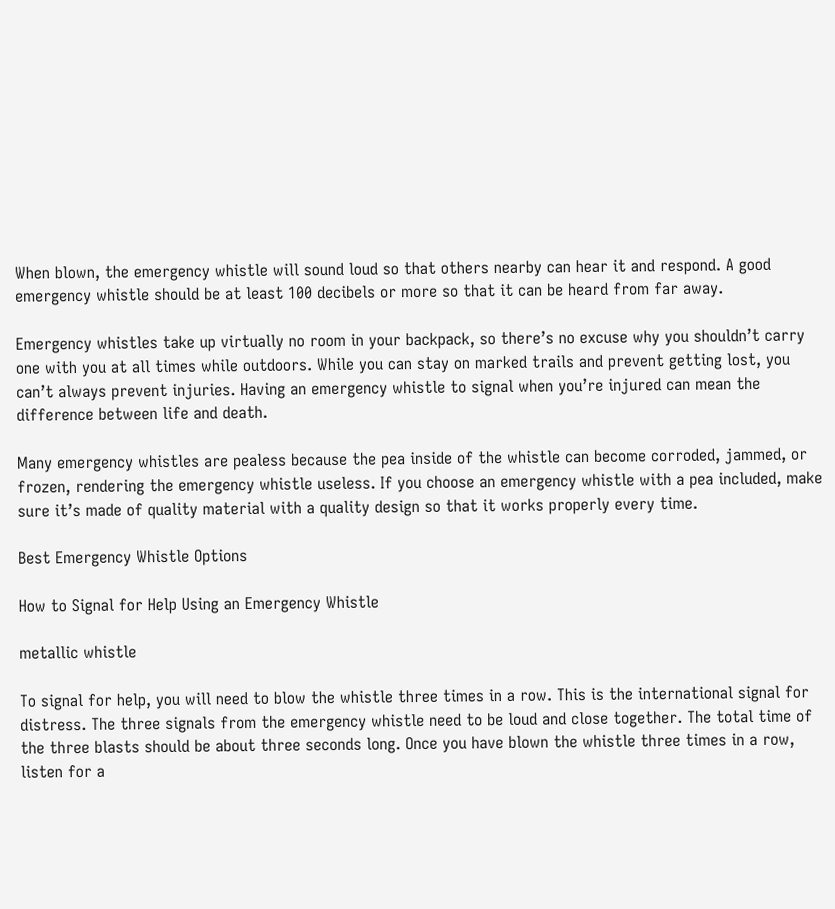When blown, the emergency whistle will sound loud so that others nearby can hear it and respond. A good emergency whistle should be at least 100 decibels or more so that it can be heard from far away.

Emergency whistles take up virtually no room in your backpack, so there’s no excuse why you shouldn’t carry one with you at all times while outdoors. While you can stay on marked trails and prevent getting lost, you can’t always prevent injuries. Having an emergency whistle to signal when you’re injured can mean the difference between life and death.

Many emergency whistles are pealess because the pea inside of the whistle can become corroded, jammed, or frozen, rendering the emergency whistle useless. If you choose an emergency whistle with a pea included, make sure it’s made of quality material with a quality design so that it works properly every time.

Best Emergency Whistle Options

How to Signal for Help Using an Emergency Whistle

metallic whistle

To signal for help, you will need to blow the whistle three times in a row. This is the international signal for distress. The three signals from the emergency whistle need to be loud and close together. The total time of the three blasts should be about three seconds long. Once you have blown the whistle three times in a row, listen for a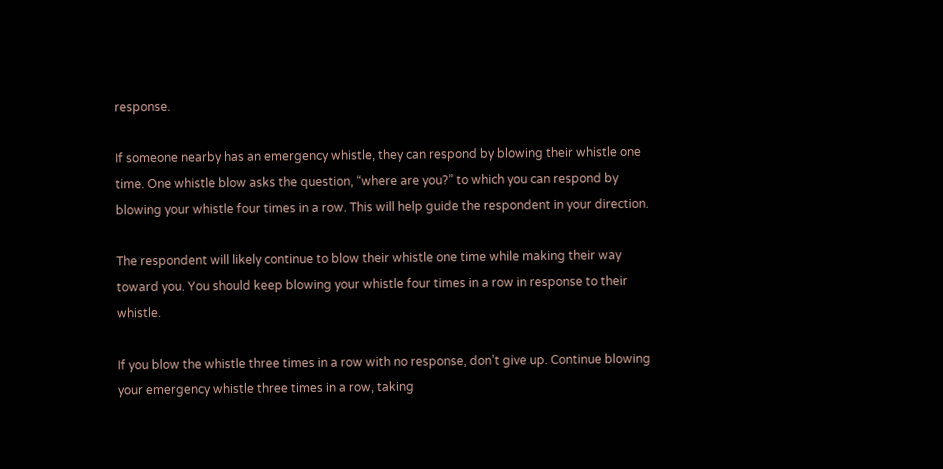response.

If someone nearby has an emergency whistle, they can respond by blowing their whistle one time. One whistle blow asks the question, “where are you?” to which you can respond by blowing your whistle four times in a row. This will help guide the respondent in your direction.

The respondent will likely continue to blow their whistle one time while making their way toward you. You should keep blowing your whistle four times in a row in response to their whistle.

If you blow the whistle three times in a row with no response, don’t give up. Continue blowing your emergency whistle three times in a row, taking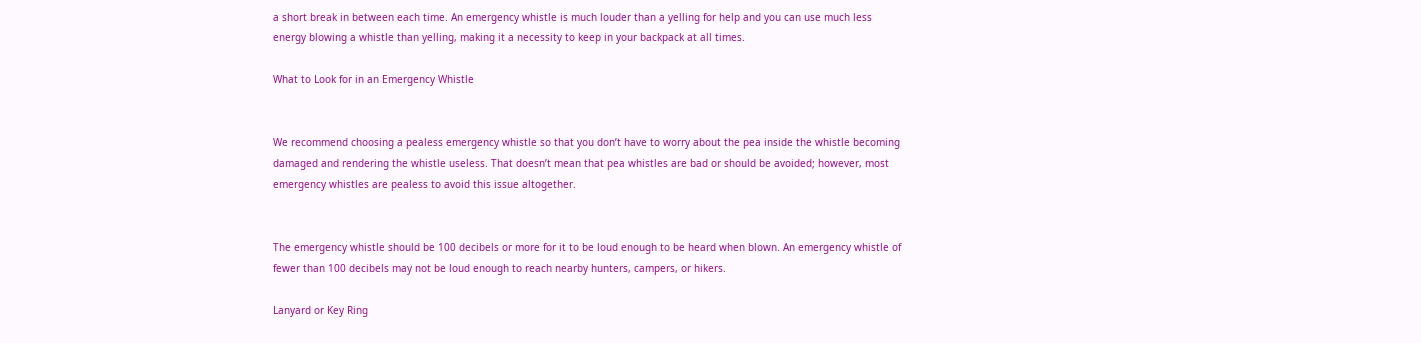a short break in between each time. An emergency whistle is much louder than a yelling for help and you can use much less energy blowing a whistle than yelling, making it a necessity to keep in your backpack at all times.

What to Look for in an Emergency Whistle


We recommend choosing a pealess emergency whistle so that you don’t have to worry about the pea inside the whistle becoming damaged and rendering the whistle useless. That doesn’t mean that pea whistles are bad or should be avoided; however, most emergency whistles are pealess to avoid this issue altogether.


The emergency whistle should be 100 decibels or more for it to be loud enough to be heard when blown. An emergency whistle of fewer than 100 decibels may not be loud enough to reach nearby hunters, campers, or hikers.

Lanyard or Key Ring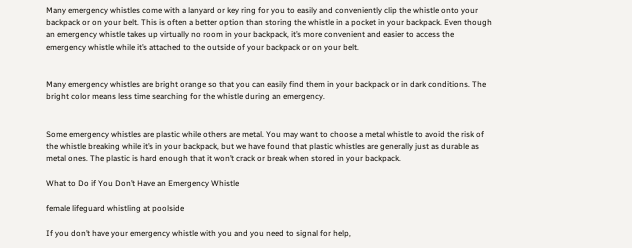Many emergency whistles come with a lanyard or key ring for you to easily and conveniently clip the whistle onto your backpack or on your belt. This is often a better option than storing the whistle in a pocket in your backpack. Even though an emergency whistle takes up virtually no room in your backpack, it’s more convenient and easier to access the emergency whistle while it’s attached to the outside of your backpack or on your belt.


Many emergency whistles are bright orange so that you can easily find them in your backpack or in dark conditions. The bright color means less time searching for the whistle during an emergency.


Some emergency whistles are plastic while others are metal. You may want to choose a metal whistle to avoid the risk of the whistle breaking while it’s in your backpack, but we have found that plastic whistles are generally just as durable as metal ones. The plastic is hard enough that it won’t crack or break when stored in your backpack.

What to Do if You Don’t Have an Emergency Whistle

female lifeguard whistling at poolside

If you don’t have your emergency whistle with you and you need to signal for help,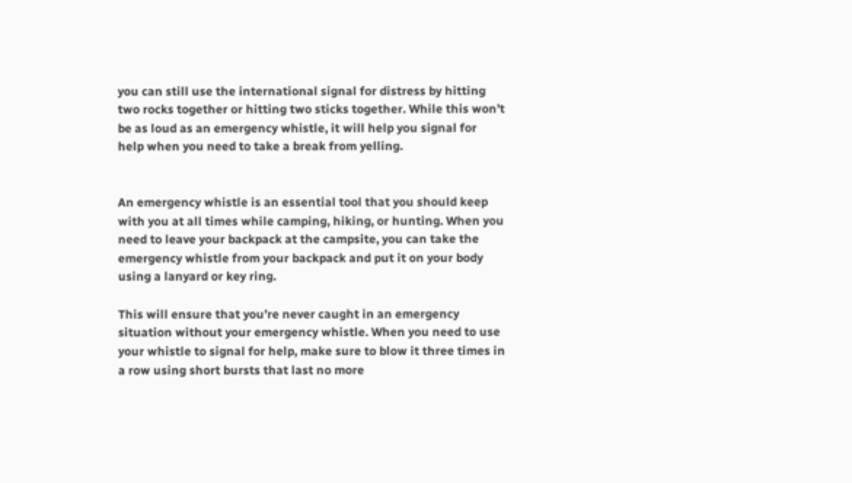you can still use the international signal for distress by hitting two rocks together or hitting two sticks together. While this won’t be as loud as an emergency whistle, it will help you signal for help when you need to take a break from yelling.


An emergency whistle is an essential tool that you should keep with you at all times while camping, hiking, or hunting. When you need to leave your backpack at the campsite, you can take the emergency whistle from your backpack and put it on your body using a lanyard or key ring.

This will ensure that you’re never caught in an emergency situation without your emergency whistle. When you need to use your whistle to signal for help, make sure to blow it three times in a row using short bursts that last no more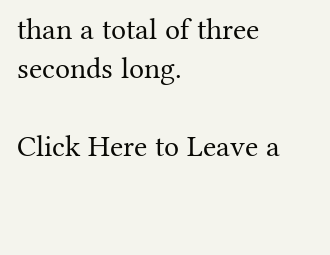than a total of three seconds long.

Click Here to Leave a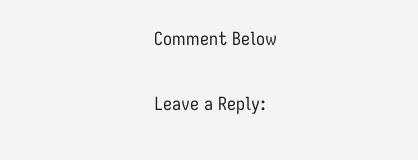Comment Below

Leave a Reply: